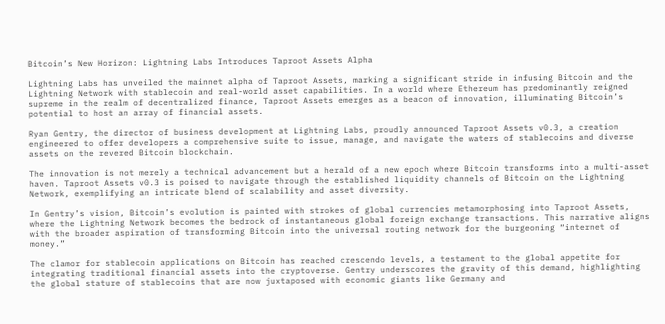Bitcoin’s New Horizon: Lightning Labs Introduces Taproot Assets Alpha

Lightning Labs has unveiled the mainnet alpha of Taproot Assets, marking a significant stride in infusing Bitcoin and the Lightning Network with stablecoin and real-world asset capabilities. In a world where Ethereum has predominantly reigned supreme in the realm of decentralized finance, Taproot Assets emerges as a beacon of innovation, illuminating Bitcoin’s potential to host an array of financial assets.

Ryan Gentry, the director of business development at Lightning Labs, proudly announced Taproot Assets v0.3, a creation engineered to offer developers a comprehensive suite to issue, manage, and navigate the waters of stablecoins and diverse assets on the revered Bitcoin blockchain.

The innovation is not merely a technical advancement but a herald of a new epoch where Bitcoin transforms into a multi-asset haven. Taproot Assets v0.3 is poised to navigate through the established liquidity channels of Bitcoin on the Lightning Network, exemplifying an intricate blend of scalability and asset diversity.

In Gentry’s vision, Bitcoin’s evolution is painted with strokes of global currencies metamorphosing into Taproot Assets, where the Lightning Network becomes the bedrock of instantaneous global foreign exchange transactions. This narrative aligns with the broader aspiration of transforming Bitcoin into the universal routing network for the burgeoning “internet of money.”

The clamor for stablecoin applications on Bitcoin has reached crescendo levels, a testament to the global appetite for integrating traditional financial assets into the cryptoverse. Gentry underscores the gravity of this demand, highlighting the global stature of stablecoins that are now juxtaposed with economic giants like Germany and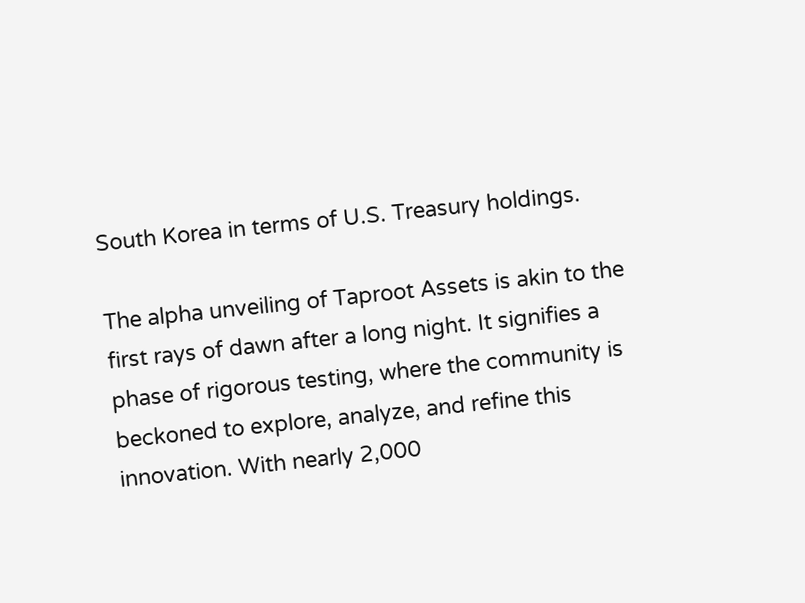South Korea in terms of U.S. Treasury holdings.

The alpha unveiling of Taproot Assets is akin to the first rays of dawn after a long night. It signifies a phase of rigorous testing, where the community is beckoned to explore, analyze, and refine this innovation. With nearly 2,000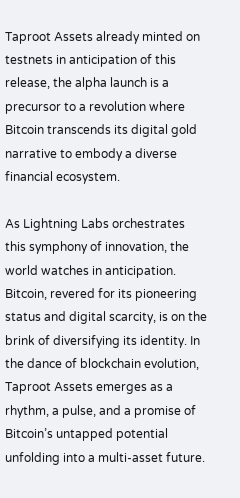Taproot Assets already minted on testnets in anticipation of this release, the alpha launch is a precursor to a revolution where Bitcoin transcends its digital gold narrative to embody a diverse financial ecosystem.

As Lightning Labs orchestrates this symphony of innovation, the world watches in anticipation. Bitcoin, revered for its pioneering status and digital scarcity, is on the brink of diversifying its identity. In the dance of blockchain evolution, Taproot Assets emerges as a rhythm, a pulse, and a promise of Bitcoin’s untapped potential unfolding into a multi-asset future.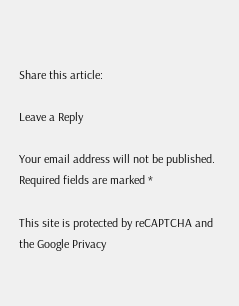Share this article:

Leave a Reply

Your email address will not be published. Required fields are marked *

This site is protected by reCAPTCHA and the Google Privacy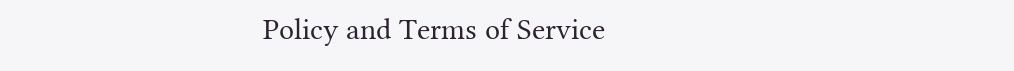Policy and Terms of Service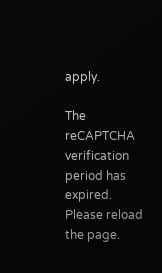apply.

The reCAPTCHA verification period has expired. Please reload the page.